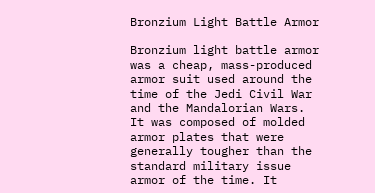Bronzium Light Battle Armor

Bronzium light battle armor was a cheap, mass-produced armor suit used around the time of the Jedi Civil War and the Mandalorian Wars. It was composed of molded armor plates that were generally tougher than the standard military issue armor of the time. It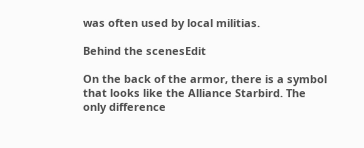was often used by local militias.

Behind the scenesEdit

On the back of the armor, there is a symbol that looks like the Alliance Starbird. The only difference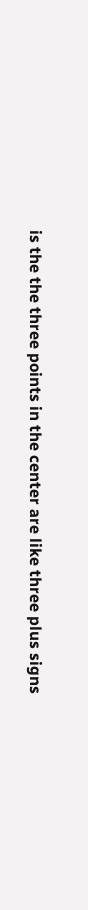is the the three points in the center are like three plus signs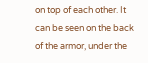on top of each other. It can be seen on the back of the armor, under the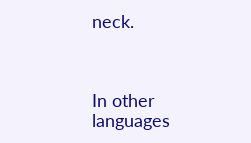neck.



In other languages